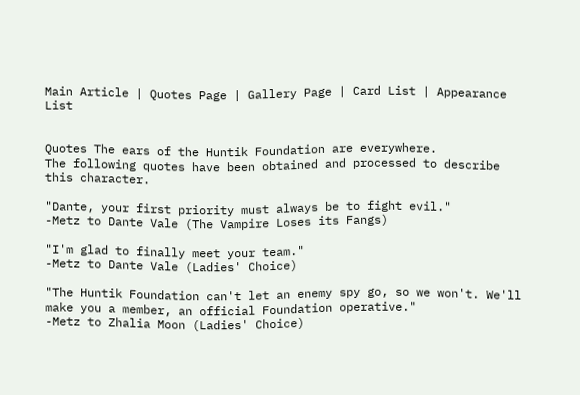Main Article | Quotes Page | Gallery Page | Card List | Appearance List


Quotes The ears of the Huntik Foundation are everywhere.
The following quotes have been obtained and processed to describe this character.

"Dante, your first priority must always be to fight evil."
-Metz to Dante Vale (The Vampire Loses its Fangs)

"I'm glad to finally meet your team."
-Metz to Dante Vale (Ladies' Choice)

"The Huntik Foundation can't let an enemy spy go, so we won't. We'll make you a member, an official Foundation operative."
-Metz to Zhalia Moon (Ladies' Choice)